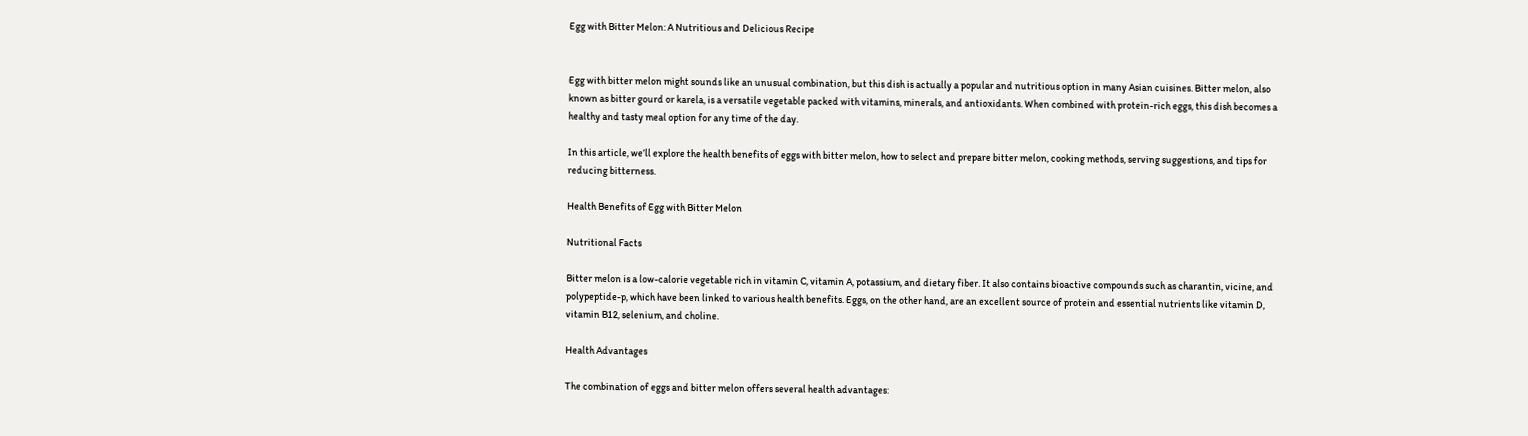Egg with Bitter Melon: A Nutritious and Delicious Recipe


Egg with bitter melon might sounds like an unusual combination, but this dish is actually a popular and nutritious option in many Asian cuisines. Bitter melon, also known as bitter gourd or karela, is a versatile vegetable packed with vitamins, minerals, and antioxidants. When combined with protein-rich eggs, this dish becomes a healthy and tasty meal option for any time of the day.

In this article, we’ll explore the health benefits of eggs with bitter melon, how to select and prepare bitter melon, cooking methods, serving suggestions, and tips for reducing bitterness.

Health Benefits of Egg with Bitter Melon

Nutritional Facts

Bitter melon is a low-calorie vegetable rich in vitamin C, vitamin A, potassium, and dietary fiber. It also contains bioactive compounds such as charantin, vicine, and polypeptide-p, which have been linked to various health benefits. Eggs, on the other hand, are an excellent source of protein and essential nutrients like vitamin D, vitamin B12, selenium, and choline.

Health Advantages

The combination of eggs and bitter melon offers several health advantages: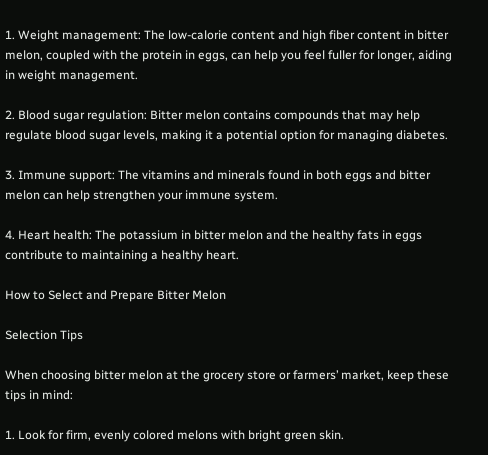1. Weight management: The low-calorie content and high fiber content in bitter melon, coupled with the protein in eggs, can help you feel fuller for longer, aiding in weight management.

2. Blood sugar regulation: Bitter melon contains compounds that may help regulate blood sugar levels, making it a potential option for managing diabetes.

3. Immune support: The vitamins and minerals found in both eggs and bitter melon can help strengthen your immune system.

4. Heart health: The potassium in bitter melon and the healthy fats in eggs contribute to maintaining a healthy heart.

How to Select and Prepare Bitter Melon

Selection Tips

When choosing bitter melon at the grocery store or farmers’ market, keep these tips in mind:

1. Look for firm, evenly colored melons with bright green skin.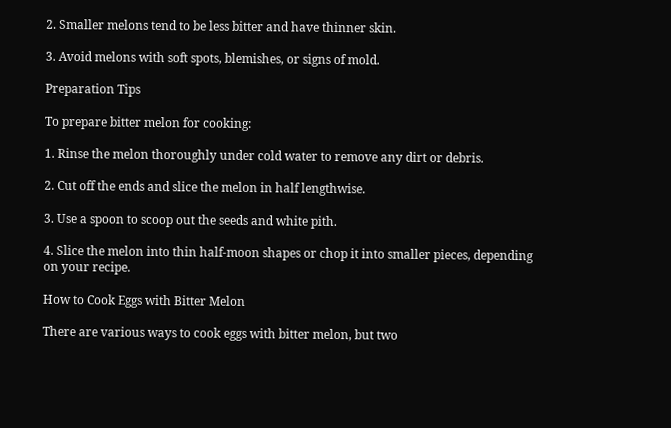2. Smaller melons tend to be less bitter and have thinner skin.

3. Avoid melons with soft spots, blemishes, or signs of mold.

Preparation Tips

To prepare bitter melon for cooking:

1. Rinse the melon thoroughly under cold water to remove any dirt or debris.

2. Cut off the ends and slice the melon in half lengthwise.

3. Use a spoon to scoop out the seeds and white pith.

4. Slice the melon into thin half-moon shapes or chop it into smaller pieces, depending on your recipe.

How to Cook Eggs with Bitter Melon

There are various ways to cook eggs with bitter melon, but two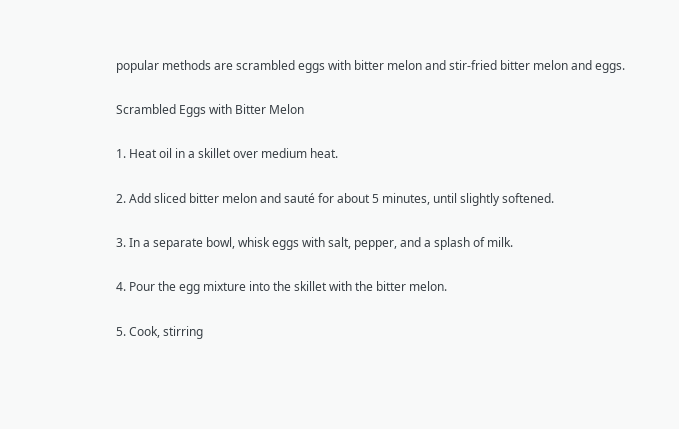popular methods are scrambled eggs with bitter melon and stir-fried bitter melon and eggs.

Scrambled Eggs with Bitter Melon

1. Heat oil in a skillet over medium heat.

2. Add sliced bitter melon and sauté for about 5 minutes, until slightly softened.

3. In a separate bowl, whisk eggs with salt, pepper, and a splash of milk.

4. Pour the egg mixture into the skillet with the bitter melon.

5. Cook, stirring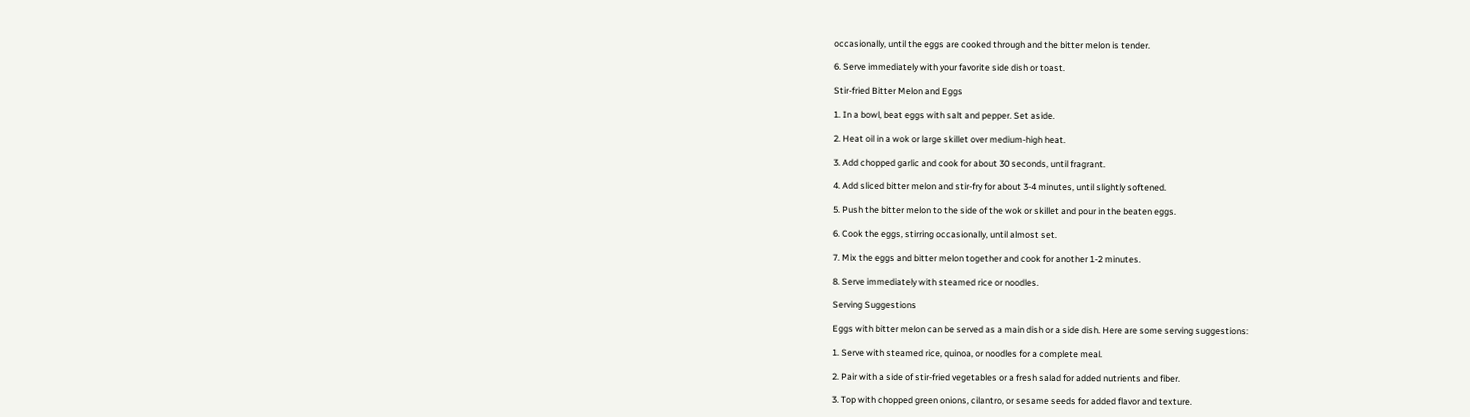occasionally, until the eggs are cooked through and the bitter melon is tender.

6. Serve immediately with your favorite side dish or toast.

Stir-fried Bitter Melon and Eggs

1. In a bowl, beat eggs with salt and pepper. Set aside.

2. Heat oil in a wok or large skillet over medium-high heat.

3. Add chopped garlic and cook for about 30 seconds, until fragrant.

4. Add sliced bitter melon and stir-fry for about 3-4 minutes, until slightly softened.

5. Push the bitter melon to the side of the wok or skillet and pour in the beaten eggs.

6. Cook the eggs, stirring occasionally, until almost set.

7. Mix the eggs and bitter melon together and cook for another 1-2 minutes.

8. Serve immediately with steamed rice or noodles.

Serving Suggestions

Eggs with bitter melon can be served as a main dish or a side dish. Here are some serving suggestions:

1. Serve with steamed rice, quinoa, or noodles for a complete meal.

2. Pair with a side of stir-fried vegetables or a fresh salad for added nutrients and fiber.

3. Top with chopped green onions, cilantro, or sesame seeds for added flavor and texture.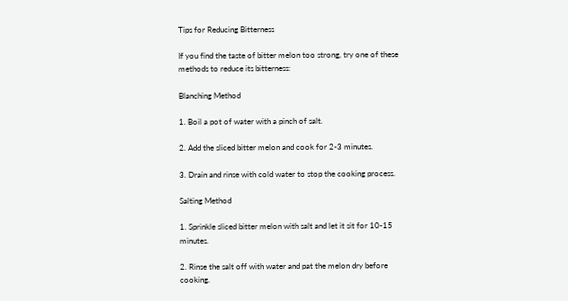Tips for Reducing Bitterness

If you find the taste of bitter melon too strong, try one of these methods to reduce its bitterness:

Blanching Method

1. Boil a pot of water with a pinch of salt.

2. Add the sliced bitter melon and cook for 2-3 minutes.

3. Drain and rinse with cold water to stop the cooking process.

Salting Method

1. Sprinkle sliced bitter melon with salt and let it sit for 10-15 minutes.

2. Rinse the salt off with water and pat the melon dry before cooking.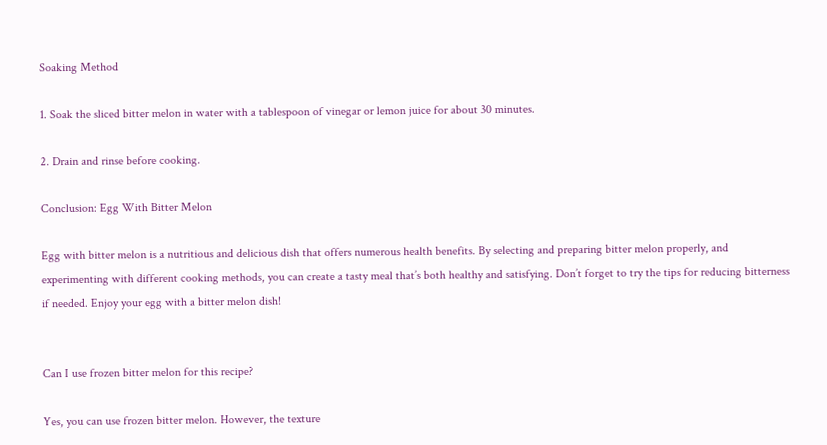Soaking Method

1. Soak the sliced bitter melon in water with a tablespoon of vinegar or lemon juice for about 30 minutes.

2. Drain and rinse before cooking.

Conclusion: Egg With Bitter Melon

Egg with bitter melon is a nutritious and delicious dish that offers numerous health benefits. By selecting and preparing bitter melon properly, and experimenting with different cooking methods, you can create a tasty meal that’s both healthy and satisfying. Don’t forget to try the tips for reducing bitterness if needed. Enjoy your egg with a bitter melon dish!


Can I use frozen bitter melon for this recipe?

Yes, you can use frozen bitter melon. However, the texture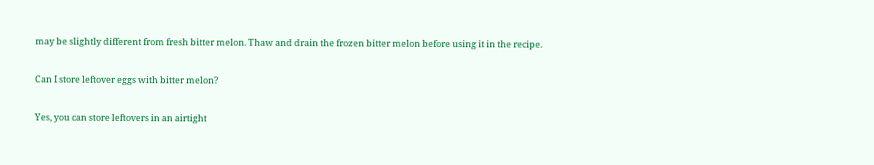may be slightly different from fresh bitter melon. Thaw and drain the frozen bitter melon before using it in the recipe.

Can I store leftover eggs with bitter melon?

Yes, you can store leftovers in an airtight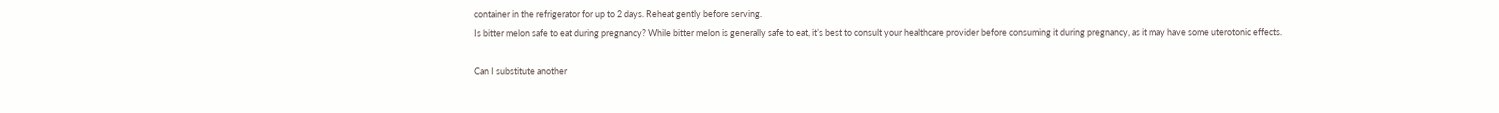container in the refrigerator for up to 2 days. Reheat gently before serving.
Is bitter melon safe to eat during pregnancy? While bitter melon is generally safe to eat, it’s best to consult your healthcare provider before consuming it during pregnancy, as it may have some uterotonic effects.

Can I substitute another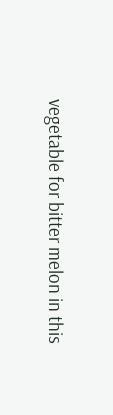vegetable for bitter melon in this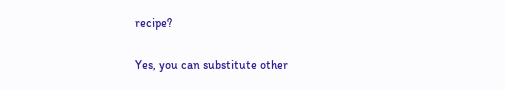recipe?

Yes, you can substitute other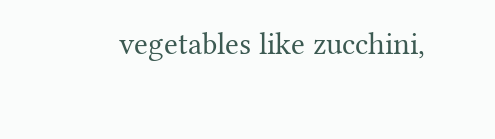vegetables like zucchini,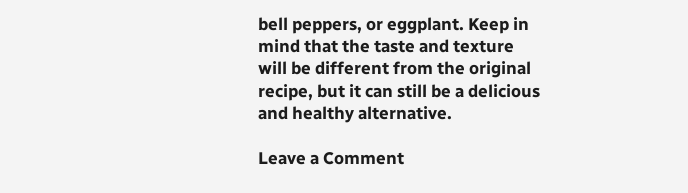bell peppers, or eggplant. Keep in mind that the taste and texture will be different from the original recipe, but it can still be a delicious and healthy alternative.

Leave a Comment